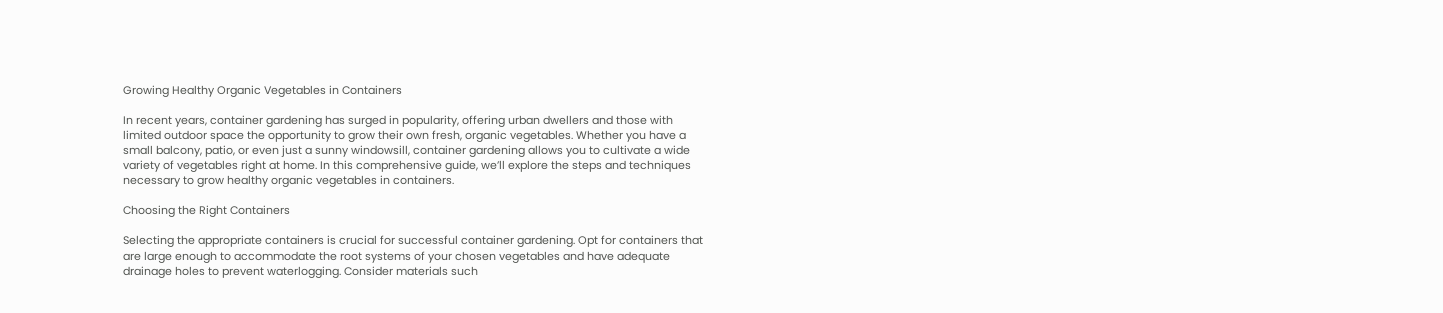Growing Healthy Organic Vegetables in Containers

In recent years, container gardening has surged in popularity, offering urban dwellers and those with limited outdoor space the opportunity to grow their own fresh, organic vegetables. Whether you have a small balcony, patio, or even just a sunny windowsill, container gardening allows you to cultivate a wide variety of vegetables right at home. In this comprehensive guide, we’ll explore the steps and techniques necessary to grow healthy organic vegetables in containers.

Choosing the Right Containers

Selecting the appropriate containers is crucial for successful container gardening. Opt for containers that are large enough to accommodate the root systems of your chosen vegetables and have adequate drainage holes to prevent waterlogging. Consider materials such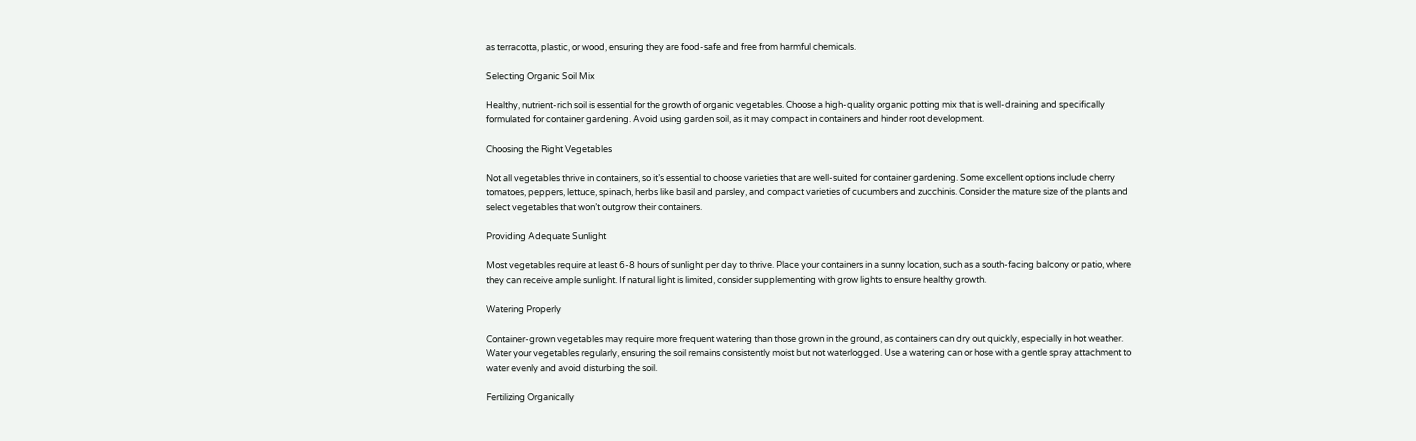as terracotta, plastic, or wood, ensuring they are food-safe and free from harmful chemicals.

Selecting Organic Soil Mix

Healthy, nutrient-rich soil is essential for the growth of organic vegetables. Choose a high-quality organic potting mix that is well-draining and specifically formulated for container gardening. Avoid using garden soil, as it may compact in containers and hinder root development.

Choosing the Right Vegetables

Not all vegetables thrive in containers, so it’s essential to choose varieties that are well-suited for container gardening. Some excellent options include cherry tomatoes, peppers, lettuce, spinach, herbs like basil and parsley, and compact varieties of cucumbers and zucchinis. Consider the mature size of the plants and select vegetables that won’t outgrow their containers.

Providing Adequate Sunlight

Most vegetables require at least 6-8 hours of sunlight per day to thrive. Place your containers in a sunny location, such as a south-facing balcony or patio, where they can receive ample sunlight. If natural light is limited, consider supplementing with grow lights to ensure healthy growth.

Watering Properly

Container-grown vegetables may require more frequent watering than those grown in the ground, as containers can dry out quickly, especially in hot weather. Water your vegetables regularly, ensuring the soil remains consistently moist but not waterlogged. Use a watering can or hose with a gentle spray attachment to water evenly and avoid disturbing the soil.

Fertilizing Organically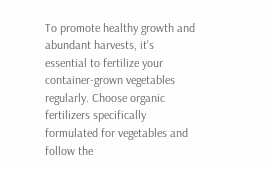To promote healthy growth and abundant harvests, it’s essential to fertilize your container-grown vegetables regularly. Choose organic fertilizers specifically formulated for vegetables and follow the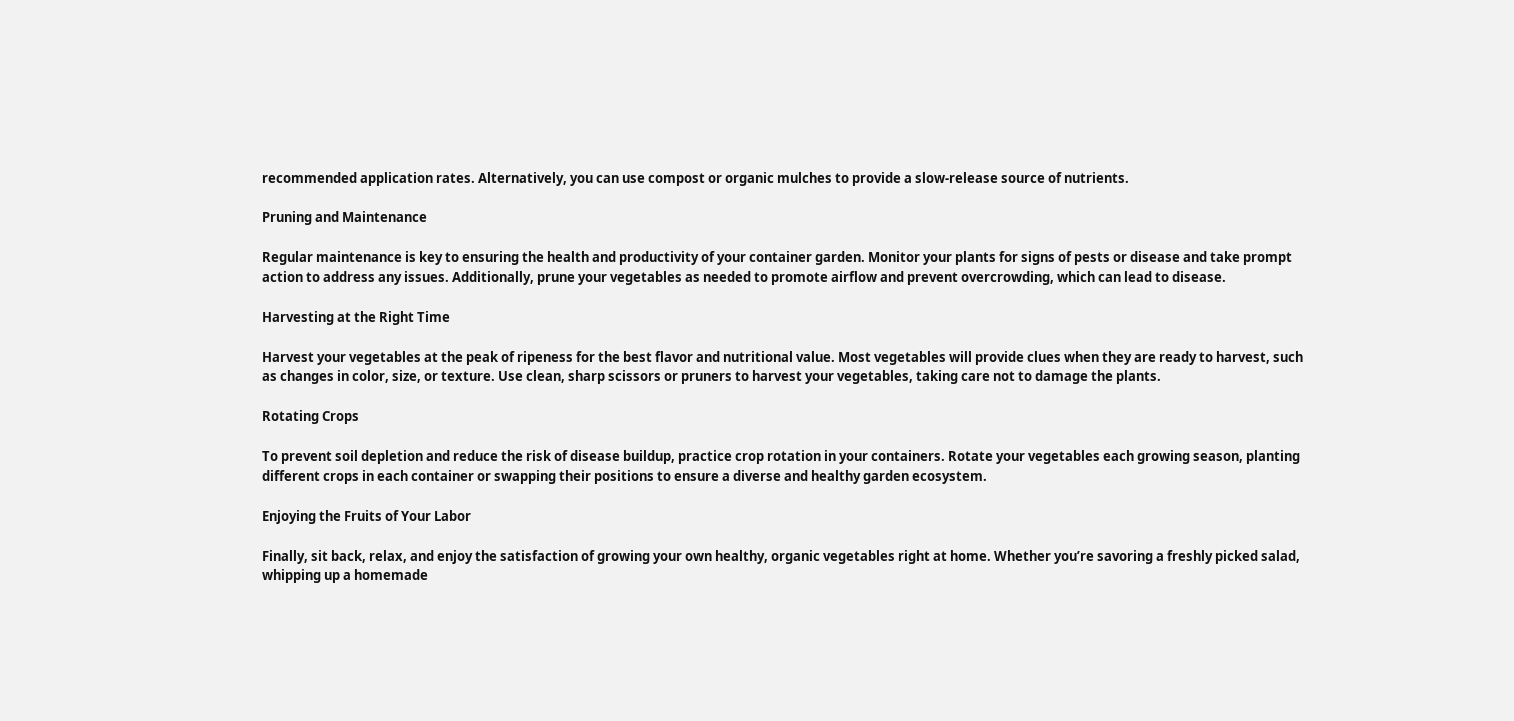recommended application rates. Alternatively, you can use compost or organic mulches to provide a slow-release source of nutrients.

Pruning and Maintenance

Regular maintenance is key to ensuring the health and productivity of your container garden. Monitor your plants for signs of pests or disease and take prompt action to address any issues. Additionally, prune your vegetables as needed to promote airflow and prevent overcrowding, which can lead to disease.

Harvesting at the Right Time

Harvest your vegetables at the peak of ripeness for the best flavor and nutritional value. Most vegetables will provide clues when they are ready to harvest, such as changes in color, size, or texture. Use clean, sharp scissors or pruners to harvest your vegetables, taking care not to damage the plants.

Rotating Crops

To prevent soil depletion and reduce the risk of disease buildup, practice crop rotation in your containers. Rotate your vegetables each growing season, planting different crops in each container or swapping their positions to ensure a diverse and healthy garden ecosystem.

Enjoying the Fruits of Your Labor

Finally, sit back, relax, and enjoy the satisfaction of growing your own healthy, organic vegetables right at home. Whether you’re savoring a freshly picked salad, whipping up a homemade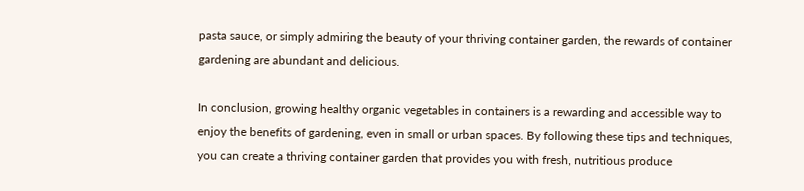pasta sauce, or simply admiring the beauty of your thriving container garden, the rewards of container gardening are abundant and delicious.

In conclusion, growing healthy organic vegetables in containers is a rewarding and accessible way to enjoy the benefits of gardening, even in small or urban spaces. By following these tips and techniques, you can create a thriving container garden that provides you with fresh, nutritious produce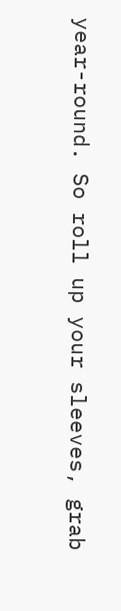year-round. So roll up your sleeves, grab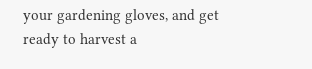your gardening gloves, and get ready to harvest a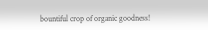bountiful crop of organic goodness!